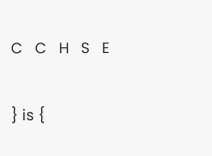C   C   H   S   E

} is {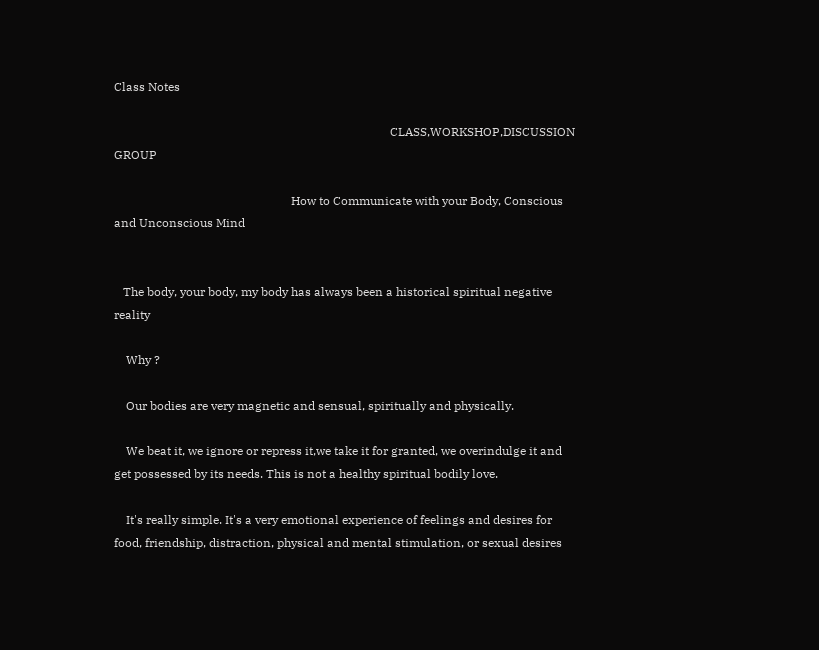Class Notes

                                                                                            CLASS,WORKSHOP,DISCUSSION  GROUP

                                                           How to Communicate with your Body, Conscious and Unconscious Mind


   The body, your body, my body has always been a historical spiritual negative reality

    Why ?

    Our bodies are very magnetic and sensual, spiritually and physically.

    We beat it, we ignore or repress it,we take it for granted, we overindulge it and get possessed by its needs. This is not a healthy spiritual bodily love.

    It's really simple. It's a very emotional experience of feelings and desires for food, friendship, distraction, physical and mental stimulation, or sexual desires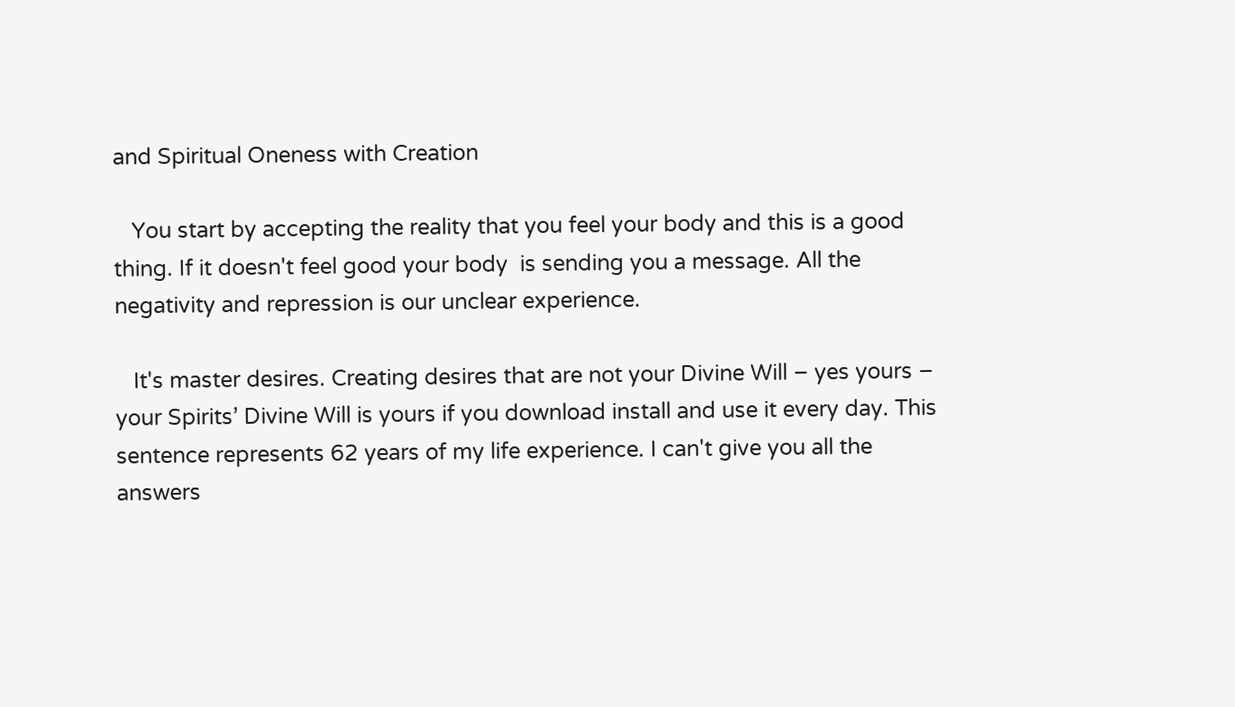and Spiritual Oneness with Creation

   You start by accepting the reality that you feel your body and this is a good thing. If it doesn't feel good your body  is sending you a message. All the negativity and repression is our unclear experience.

   It's master desires. Creating desires that are not your Divine Will – yes yours – your Spirits’ Divine Will is yours if you download install and use it every day. This sentence represents 62 years of my life experience. I can't give you all the answers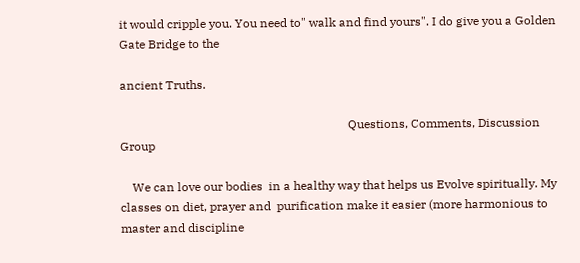it would cripple you. You need to" walk and find yours". I do give you a Golden Gate Bridge to the

ancient Truths.

                                                                            Questions, Comments, Discussion Group

    We can love our bodies  in a healthy way that helps us Evolve spiritually. My classes on diet, prayer and  purification make it easier (more harmonious to master and discipline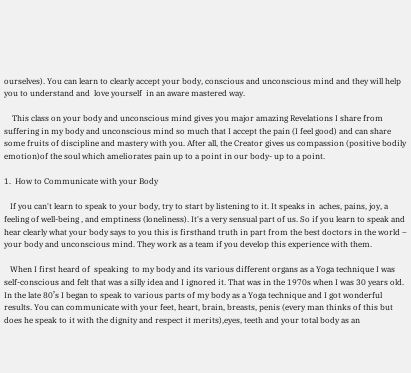ourselves). You can learn to clearly accept your body, conscious and unconscious mind and they will help you to understand and  love yourself  in an aware mastered way.

    This class on your body and unconscious mind gives you major amazing Revelations I share from suffering in my body and unconscious mind so much that I accept the pain (I feel good) and can share some fruits of discipline and mastery with you. After all, the Creator gives us compassion (positive bodily emotion)of the soul which ameliorates pain up to a point in our body- up to a point.

1.  How to Communicate with your Body

   If you can't learn to speak to your body, try to start by listening to it. It speaks in  aches, pains, joy, a feeling of well-being , and emptiness (loneliness). It's a very sensual part of us. So if you learn to speak and hear clearly what your body says to you this is firsthand truth in part from the best doctors in the world – your body and unconscious mind. They work as a team if you develop this experience with them.

   When I first heard of  speaking  to my body and its various different organs as a Yoga technique I was self-conscious and felt that was a silly idea and I ignored it. That was in the 1970s when I was 30 years old. In the late 80’s I began to speak to various parts of my body as a Yoga technique and I got wonderful results. You can communicate with your feet, heart, brain, breasts, penis (every man thinks of this but does he speak to it with the dignity and respect it merits),eyes, teeth and your total body as an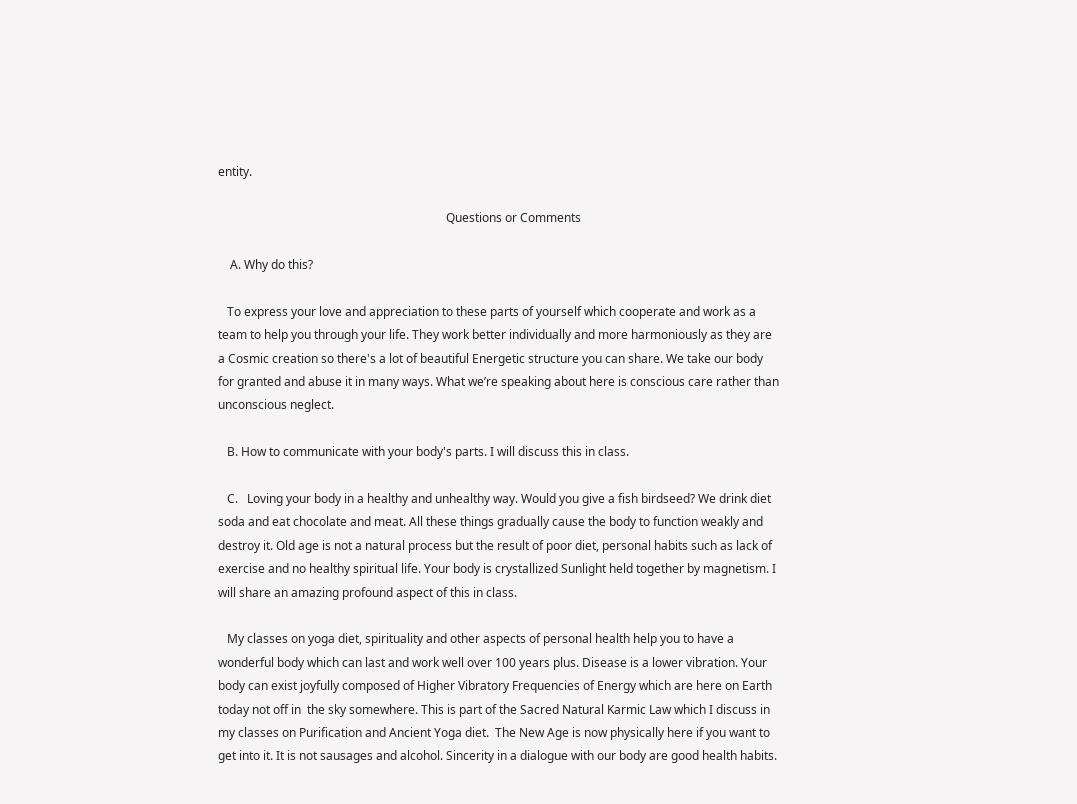entity.

                                                                            Questions or Comments

    A. Why do this?

   To express your love and appreciation to these parts of yourself which cooperate and work as a team to help you through your life. They work better individually and more harmoniously as they are a Cosmic creation so there's a lot of beautiful Energetic structure you can share. We take our body for granted and abuse it in many ways. What we’re speaking about here is conscious care rather than unconscious neglect.

   B. How to communicate with your body's parts. I will discuss this in class.

   C.   Loving your body in a healthy and unhealthy way. Would you give a fish birdseed? We drink diet soda and eat chocolate and meat. All these things gradually cause the body to function weakly and destroy it. Old age is not a natural process but the result of poor diet, personal habits such as lack of exercise and no healthy spiritual life. Your body is crystallized Sunlight held together by magnetism. I will share an amazing profound aspect of this in class.

   My classes on yoga diet, spirituality and other aspects of personal health help you to have a wonderful body which can last and work well over 100 years plus. Disease is a lower vibration. Your body can exist joyfully composed of Higher Vibratory Frequencies of Energy which are here on Earth today not off in  the sky somewhere. This is part of the Sacred Natural Karmic Law which I discuss in my classes on Purification and Ancient Yoga diet.  The New Age is now physically here if you want to get into it. It is not sausages and alcohol. Sincerity in a dialogue with our body are good health habits.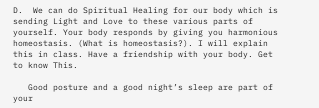D.  We can do Spiritual Healing for our body which is sending Light and Love to these various parts of yourself. Your body responds by giving you harmonious homeostasis. (What is homeostasis?). I will explain this in class. Have a friendship with your body. Get to know This.

   Good posture and a good night’s sleep are part of your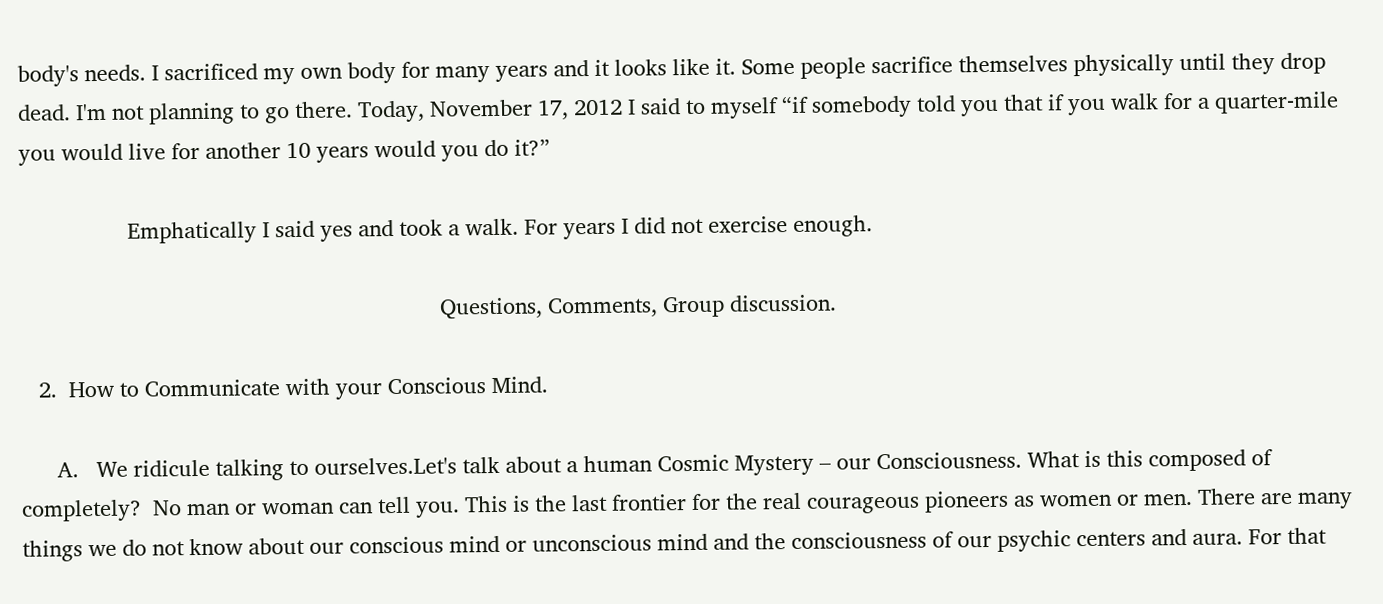body's needs. I sacrificed my own body for many years and it looks like it. Some people sacrifice themselves physically until they drop dead. I'm not planning to go there. Today, November 17, 2012 I said to myself “if somebody told you that if you walk for a quarter-mile  you would live for another 10 years would you do it?”

                  Emphatically I said yes and took a walk. For years I did not exercise enough.

                                                                      Questions, Comments, Group discussion.

   2.  How to Communicate with your Conscious Mind.

      A.   We ridicule talking to ourselves.Let's talk about a human Cosmic Mystery – our Consciousness. What is this composed of completely?  No man or woman can tell you. This is the last frontier for the real courageous pioneers as women or men. There are many things we do not know about our conscious mind or unconscious mind and the consciousness of our psychic centers and aura. For that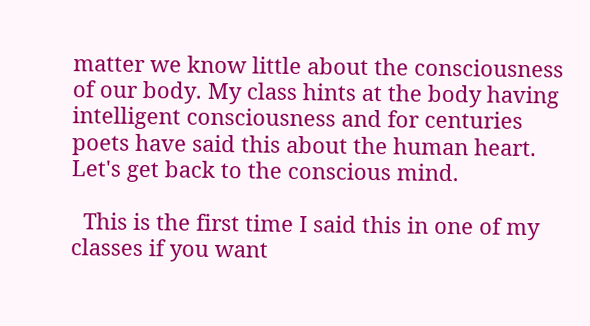matter we know little about the consciousness of our body. My class hints at the body having intelligent consciousness and for centuries poets have said this about the human heart. Let's get back to the conscious mind.

  This is the first time I said this in one of my classes if you want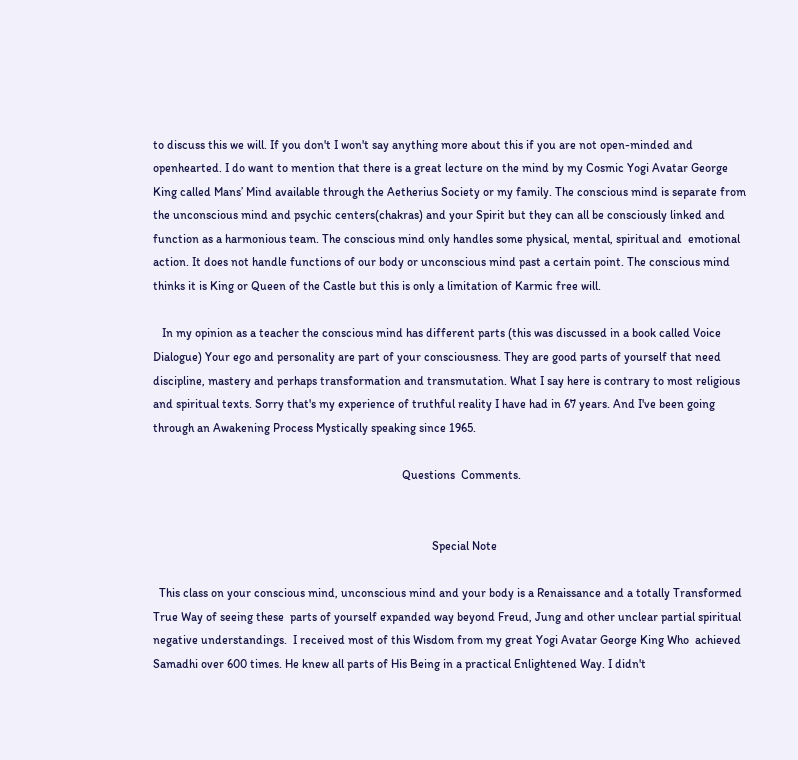to discuss this we will. If you don't I won't say anything more about this if you are not open-minded and openhearted. I do want to mention that there is a great lecture on the mind by my Cosmic Yogi Avatar George King called Mans’ Mind available through the Aetherius Society or my family. The conscious mind is separate from the unconscious mind and psychic centers(chakras) and your Spirit but they can all be consciously linked and function as a harmonious team. The conscious mind only handles some physical, mental, spiritual and  emotional action. It does not handle functions of our body or unconscious mind past a certain point. The conscious mind thinks it is King or Queen of the Castle but this is only a limitation of Karmic free will.

   In my opinion as a teacher the conscious mind has different parts (this was discussed in a book called Voice Dialogue) Your ego and personality are part of your consciousness. They are good parts of yourself that need discipline, mastery and perhaps transformation and transmutation. What I say here is contrary to most religious and spiritual texts. Sorry that's my experience of truthful reality I have had in 67 years. And I've been going through an Awakening Process Mystically speaking since 1965.

                                                                                   Questions  Comments.


                                                                                             Special Note

  This class on your conscious mind, unconscious mind and your body is a Renaissance and a totally Transformed True Way of seeing these  parts of yourself expanded way beyond Freud, Jung and other unclear partial spiritual negative understandings.  I received most of this Wisdom from my great Yogi Avatar George King Who  achieved Samadhi over 600 times. He knew all parts of His Being in a practical Enlightened Way. I didn't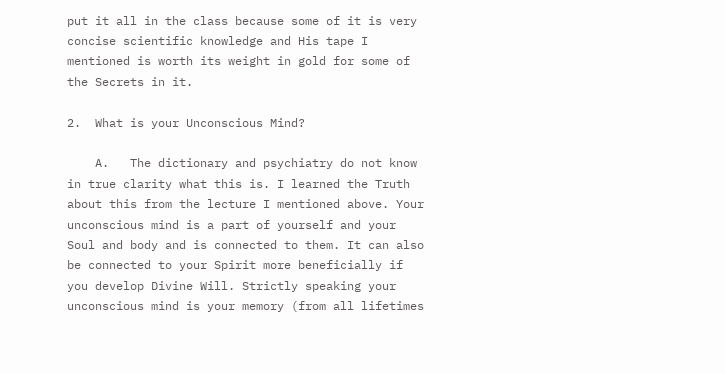put it all in the class because some of it is very concise scientific knowledge and His tape I mentioned is worth its weight in gold for some of the Secrets in it.

2.  What is your Unconscious Mind?

    A.   The dictionary and psychiatry do not know in true clarity what this is. I learned the Truth about this from the lecture I mentioned above. Your unconscious mind is a part of yourself and your Soul and body and is connected to them. It can also be connected to your Spirit more beneficially if you develop Divine Will. Strictly speaking your unconscious mind is your memory (from all lifetimes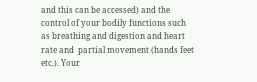and this can be accessed) and the control of your bodily functions such as breathing and digestion and heart rate and  partial movement (hands feet etc.). Your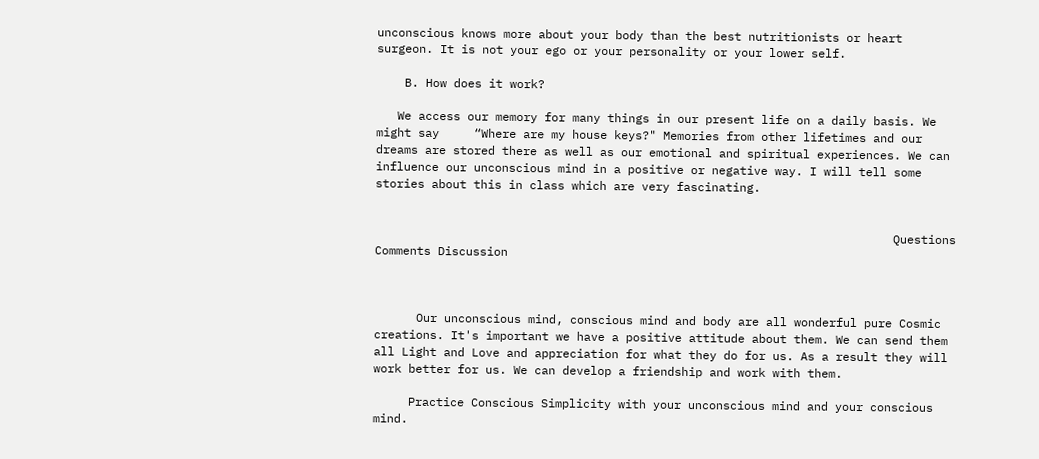unconscious knows more about your body than the best nutritionists or heart surgeon. It is not your ego or your personality or your lower self.

    B. How does it work?

   We access our memory for many things in our present life on a daily basis. We might say     “Where are my house keys?" Memories from other lifetimes and our dreams are stored there as well as our emotional and spiritual experiences. We can influence our unconscious mind in a positive or negative way. I will tell some stories about this in class which are very fascinating.


                                                                          Questions Comments Discussion



      Our unconscious mind, conscious mind and body are all wonderful pure Cosmic creations. It's important we have a positive attitude about them. We can send them all Light and Love and appreciation for what they do for us. As a result they will work better for us. We can develop a friendship and work with them.

     Practice Conscious Simplicity with your unconscious mind and your conscious mind.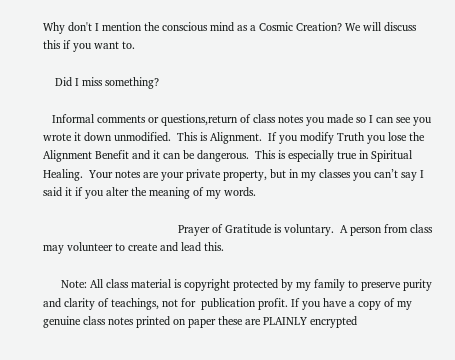Why don't I mention the conscious mind as a Cosmic Creation? We will discuss this if you want to.

    Did I miss something?

   Informal comments or questions,return of class notes you made so I can see you wrote it down unmodified.  This is Alignment.  If you modify Truth you lose the Alignment Benefit and it can be dangerous.  This is especially true in Spiritual Healing.  Your notes are your private property, but in my classes you can’t say I said it if you alter the meaning of my words.

                                             Prayer of Gratitude is voluntary.  A person from class may volunteer to create and lead this.

      Note: All class material is copyright protected by my family to preserve purity and clarity of teachings, not for  publication profit. If you have a copy of my genuine class notes printed on paper these are PLAINLY encrypted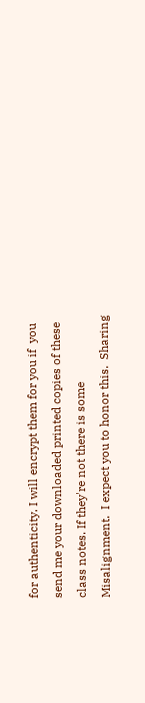for authenticity. I will encrypt them for you if  you send me your downloaded printed copies of these class notes. If they're not there is some Misalignment.  I expect you to honor this.  Sharing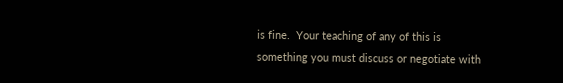is fine.  Your teaching of any of this is something you must discuss or negotiate with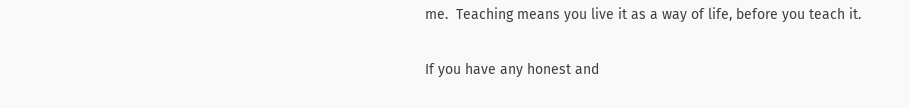me.  Teaching means you live it as a way of life, before you teach it.

If you have any honest and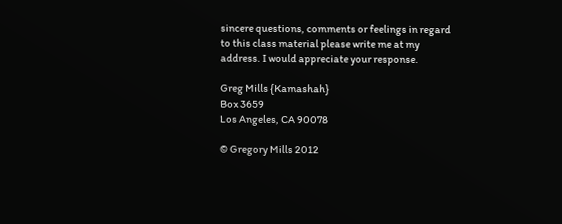sincere questions, comments or feelings in regard to this class material please write me at my address. I would appreciate your response.

Greg Mills {Kamashah}
Box 3659
Los Angeles, CA 90078

© Gregory Mills 2012